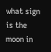what sign is the moon in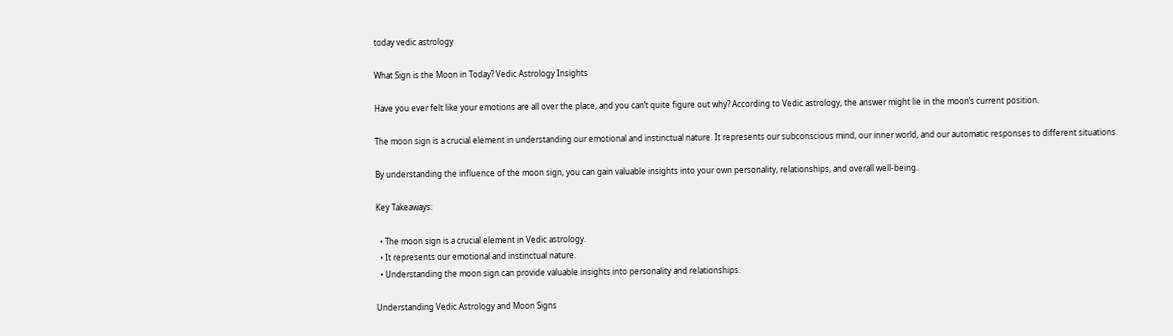today vedic astrology

What Sign is the Moon in Today? Vedic Astrology Insights

Have you ever felt like your emotions are all over the place, and you can’t quite figure out why? According to Vedic astrology, the answer might lie in the moon’s current position.

The moon sign is a crucial element in understanding our emotional and instinctual nature. It represents our subconscious mind, our inner world, and our automatic responses to different situations.

By understanding the influence of the moon sign, you can gain valuable insights into your own personality, relationships, and overall well-being.

Key Takeaways:

  • The moon sign is a crucial element in Vedic astrology.
  • It represents our emotional and instinctual nature.
  • Understanding the moon sign can provide valuable insights into personality and relationships.

Understanding Vedic Astrology and Moon Signs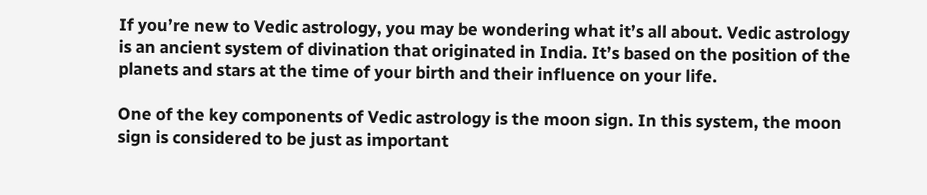If you’re new to Vedic astrology, you may be wondering what it’s all about. Vedic astrology is an ancient system of divination that originated in India. It’s based on the position of the planets and stars at the time of your birth and their influence on your life.

One of the key components of Vedic astrology is the moon sign. In this system, the moon sign is considered to be just as important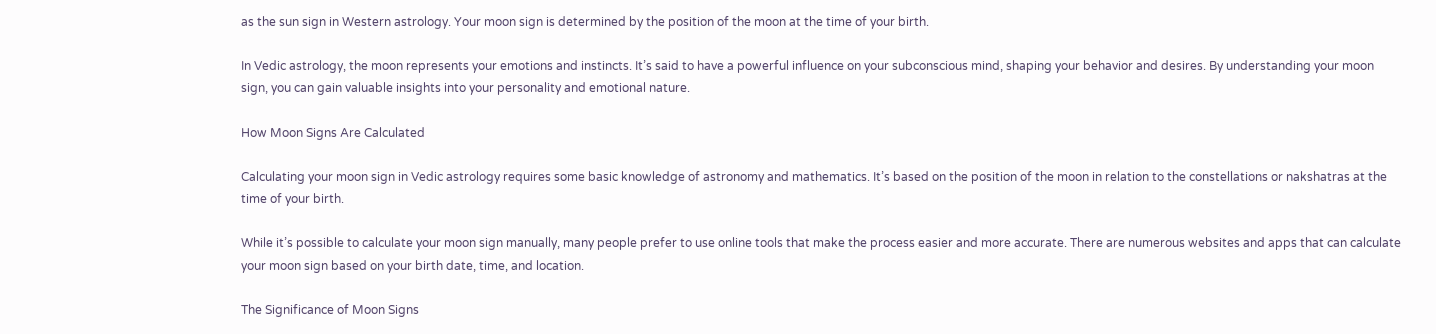as the sun sign in Western astrology. Your moon sign is determined by the position of the moon at the time of your birth.

In Vedic astrology, the moon represents your emotions and instincts. It’s said to have a powerful influence on your subconscious mind, shaping your behavior and desires. By understanding your moon sign, you can gain valuable insights into your personality and emotional nature.

How Moon Signs Are Calculated

Calculating your moon sign in Vedic astrology requires some basic knowledge of astronomy and mathematics. It’s based on the position of the moon in relation to the constellations or nakshatras at the time of your birth.

While it’s possible to calculate your moon sign manually, many people prefer to use online tools that make the process easier and more accurate. There are numerous websites and apps that can calculate your moon sign based on your birth date, time, and location.

The Significance of Moon Signs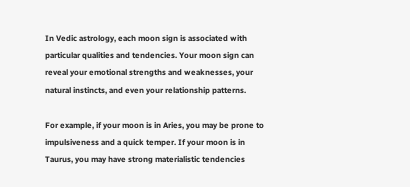In Vedic astrology, each moon sign is associated with particular qualities and tendencies. Your moon sign can reveal your emotional strengths and weaknesses, your natural instincts, and even your relationship patterns.

For example, if your moon is in Aries, you may be prone to impulsiveness and a quick temper. If your moon is in Taurus, you may have strong materialistic tendencies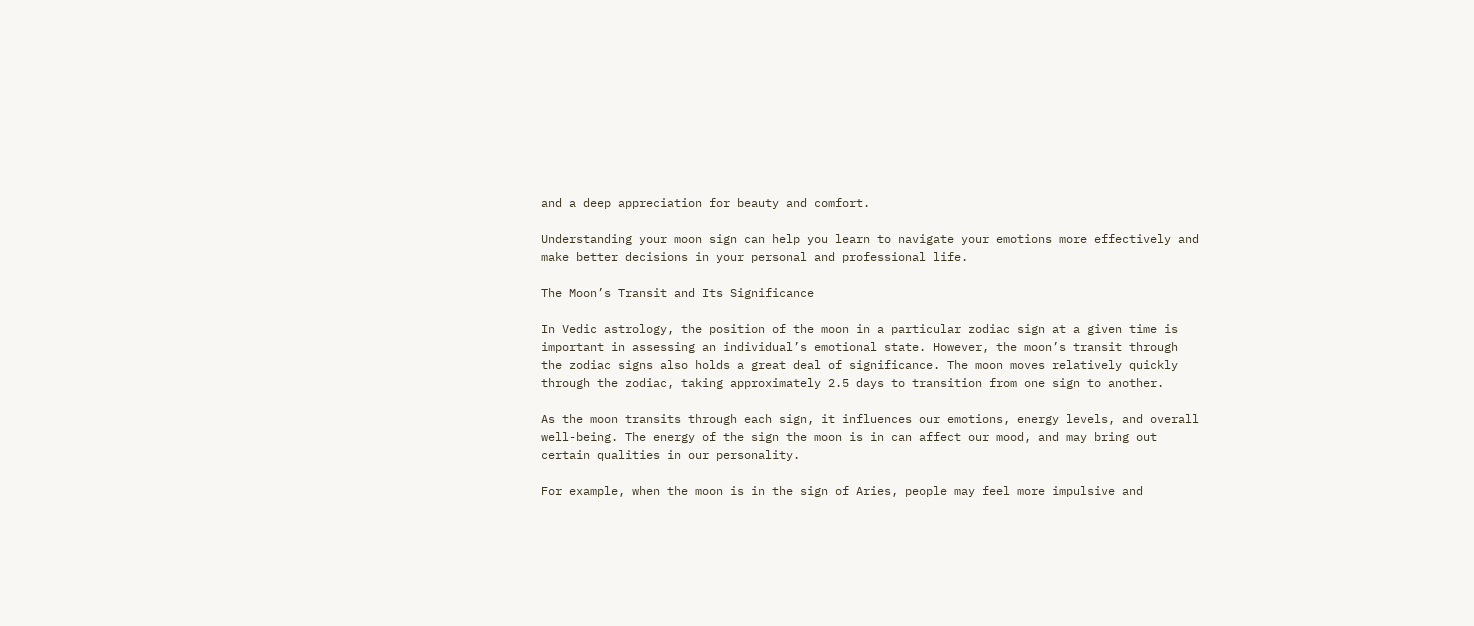and a deep appreciation for beauty and comfort.

Understanding your moon sign can help you learn to navigate your emotions more effectively and make better decisions in your personal and professional life.

The Moon’s Transit and Its Significance

In Vedic astrology, the position of the moon in a particular zodiac sign at a given time is important in assessing an individual’s emotional state. However, the moon’s transit through the zodiac signs also holds a great deal of significance. The moon moves relatively quickly through the zodiac, taking approximately 2.5 days to transition from one sign to another.

As the moon transits through each sign, it influences our emotions, energy levels, and overall well-being. The energy of the sign the moon is in can affect our mood, and may bring out certain qualities in our personality.

For example, when the moon is in the sign of Aries, people may feel more impulsive and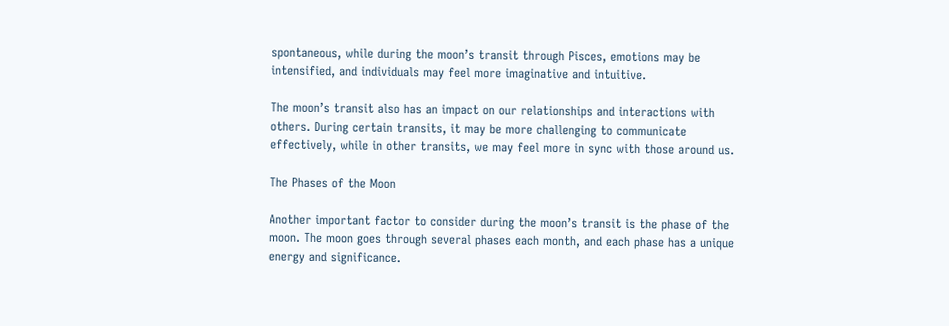spontaneous, while during the moon’s transit through Pisces, emotions may be intensified, and individuals may feel more imaginative and intuitive.

The moon’s transit also has an impact on our relationships and interactions with others. During certain transits, it may be more challenging to communicate effectively, while in other transits, we may feel more in sync with those around us.

The Phases of the Moon

Another important factor to consider during the moon’s transit is the phase of the moon. The moon goes through several phases each month, and each phase has a unique energy and significance.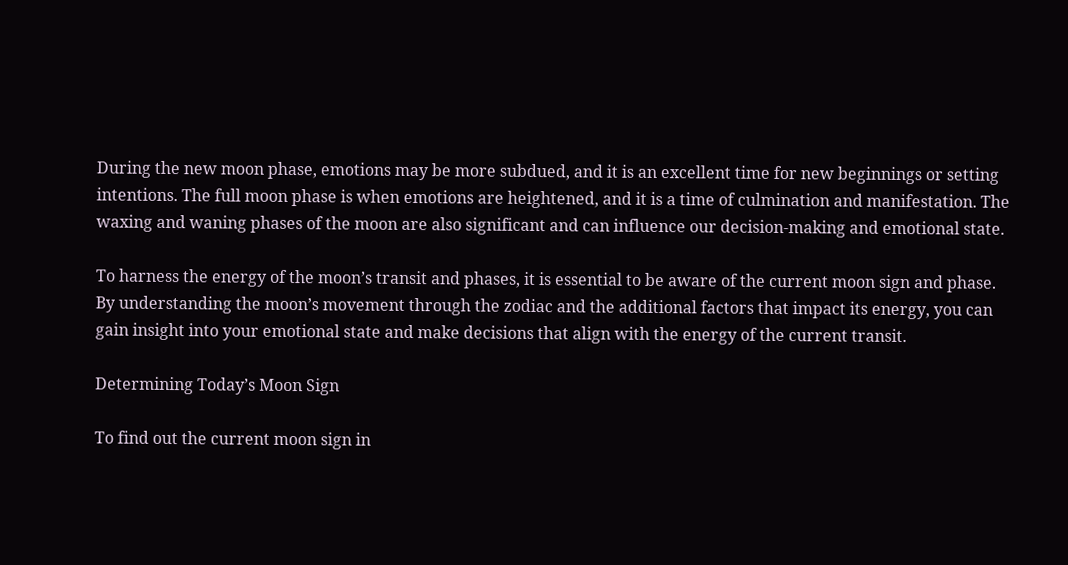During the new moon phase, emotions may be more subdued, and it is an excellent time for new beginnings or setting intentions. The full moon phase is when emotions are heightened, and it is a time of culmination and manifestation. The waxing and waning phases of the moon are also significant and can influence our decision-making and emotional state.

To harness the energy of the moon’s transit and phases, it is essential to be aware of the current moon sign and phase. By understanding the moon’s movement through the zodiac and the additional factors that impact its energy, you can gain insight into your emotional state and make decisions that align with the energy of the current transit.

Determining Today’s Moon Sign

To find out the current moon sign in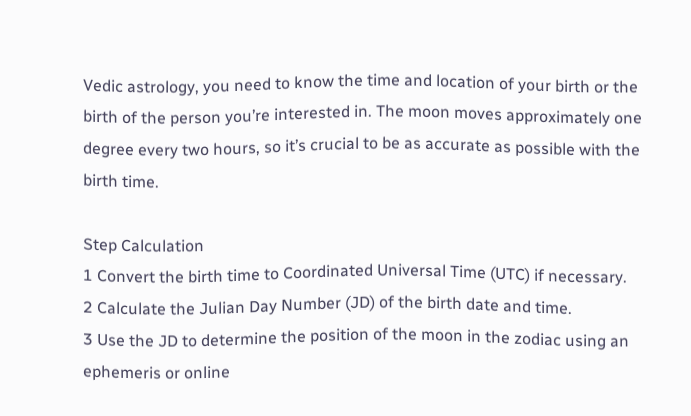Vedic astrology, you need to know the time and location of your birth or the birth of the person you’re interested in. The moon moves approximately one degree every two hours, so it’s crucial to be as accurate as possible with the birth time.

Step Calculation
1 Convert the birth time to Coordinated Universal Time (UTC) if necessary.
2 Calculate the Julian Day Number (JD) of the birth date and time.
3 Use the JD to determine the position of the moon in the zodiac using an ephemeris or online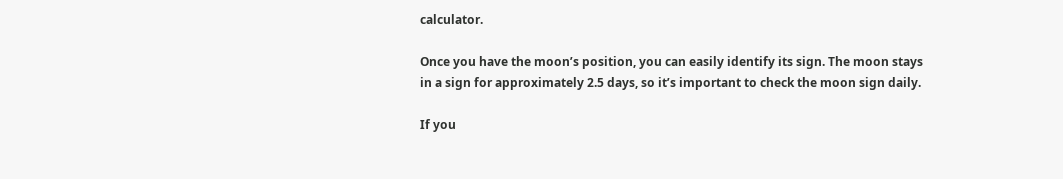calculator.

Once you have the moon’s position, you can easily identify its sign. The moon stays in a sign for approximately 2.5 days, so it’s important to check the moon sign daily.

If you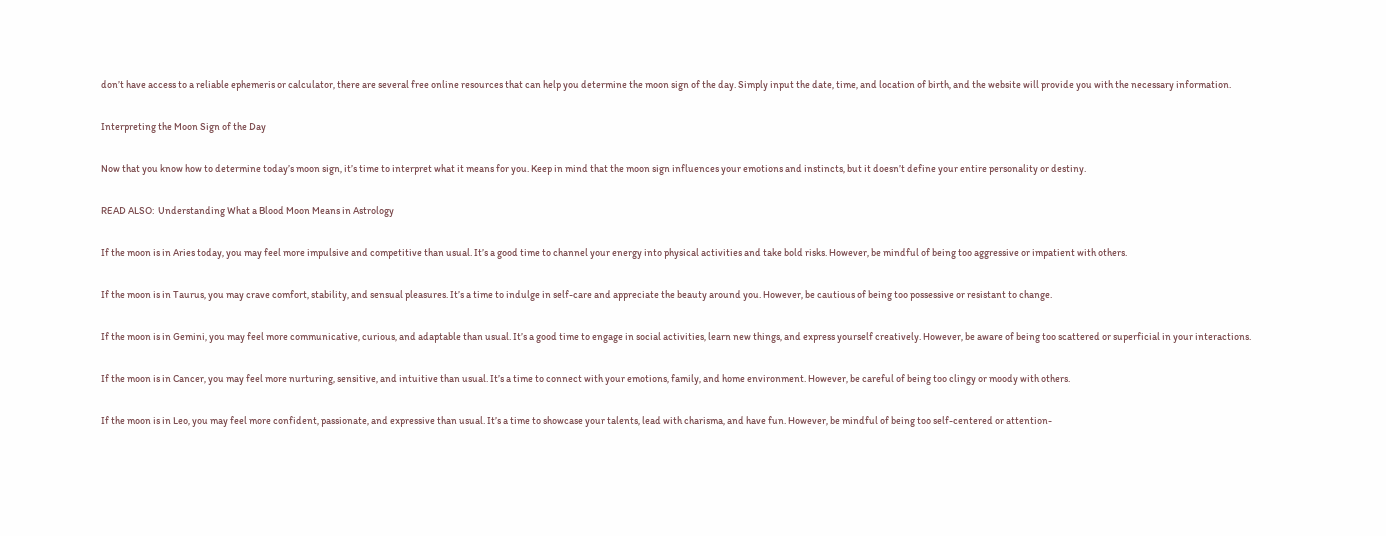don’t have access to a reliable ephemeris or calculator, there are several free online resources that can help you determine the moon sign of the day. Simply input the date, time, and location of birth, and the website will provide you with the necessary information.

Interpreting the Moon Sign of the Day

Now that you know how to determine today’s moon sign, it’s time to interpret what it means for you. Keep in mind that the moon sign influences your emotions and instincts, but it doesn’t define your entire personality or destiny.

READ ALSO:  Understanding What a Blood Moon Means in Astrology

If the moon is in Aries today, you may feel more impulsive and competitive than usual. It’s a good time to channel your energy into physical activities and take bold risks. However, be mindful of being too aggressive or impatient with others.

If the moon is in Taurus, you may crave comfort, stability, and sensual pleasures. It’s a time to indulge in self-care and appreciate the beauty around you. However, be cautious of being too possessive or resistant to change.

If the moon is in Gemini, you may feel more communicative, curious, and adaptable than usual. It’s a good time to engage in social activities, learn new things, and express yourself creatively. However, be aware of being too scattered or superficial in your interactions.

If the moon is in Cancer, you may feel more nurturing, sensitive, and intuitive than usual. It’s a time to connect with your emotions, family, and home environment. However, be careful of being too clingy or moody with others.

If the moon is in Leo, you may feel more confident, passionate, and expressive than usual. It’s a time to showcase your talents, lead with charisma, and have fun. However, be mindful of being too self-centered or attention-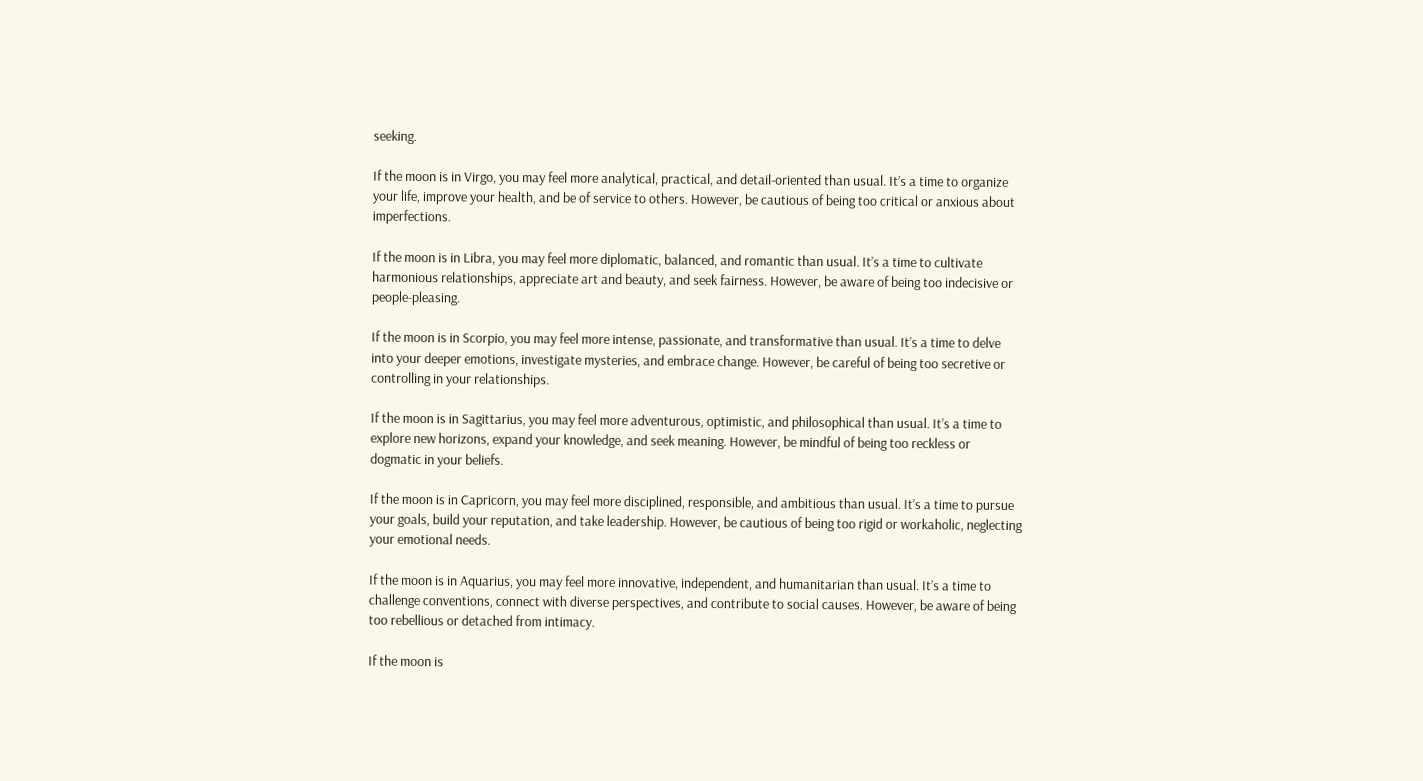seeking.

If the moon is in Virgo, you may feel more analytical, practical, and detail-oriented than usual. It’s a time to organize your life, improve your health, and be of service to others. However, be cautious of being too critical or anxious about imperfections.

If the moon is in Libra, you may feel more diplomatic, balanced, and romantic than usual. It’s a time to cultivate harmonious relationships, appreciate art and beauty, and seek fairness. However, be aware of being too indecisive or people-pleasing.

If the moon is in Scorpio, you may feel more intense, passionate, and transformative than usual. It’s a time to delve into your deeper emotions, investigate mysteries, and embrace change. However, be careful of being too secretive or controlling in your relationships.

If the moon is in Sagittarius, you may feel more adventurous, optimistic, and philosophical than usual. It’s a time to explore new horizons, expand your knowledge, and seek meaning. However, be mindful of being too reckless or dogmatic in your beliefs.

If the moon is in Capricorn, you may feel more disciplined, responsible, and ambitious than usual. It’s a time to pursue your goals, build your reputation, and take leadership. However, be cautious of being too rigid or workaholic, neglecting your emotional needs.

If the moon is in Aquarius, you may feel more innovative, independent, and humanitarian than usual. It’s a time to challenge conventions, connect with diverse perspectives, and contribute to social causes. However, be aware of being too rebellious or detached from intimacy.

If the moon is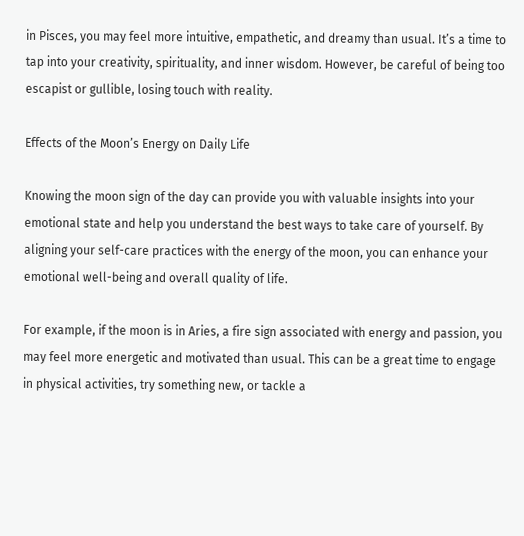in Pisces, you may feel more intuitive, empathetic, and dreamy than usual. It’s a time to tap into your creativity, spirituality, and inner wisdom. However, be careful of being too escapist or gullible, losing touch with reality.

Effects of the Moon’s Energy on Daily Life

Knowing the moon sign of the day can provide you with valuable insights into your emotional state and help you understand the best ways to take care of yourself. By aligning your self-care practices with the energy of the moon, you can enhance your emotional well-being and overall quality of life.

For example, if the moon is in Aries, a fire sign associated with energy and passion, you may feel more energetic and motivated than usual. This can be a great time to engage in physical activities, try something new, or tackle a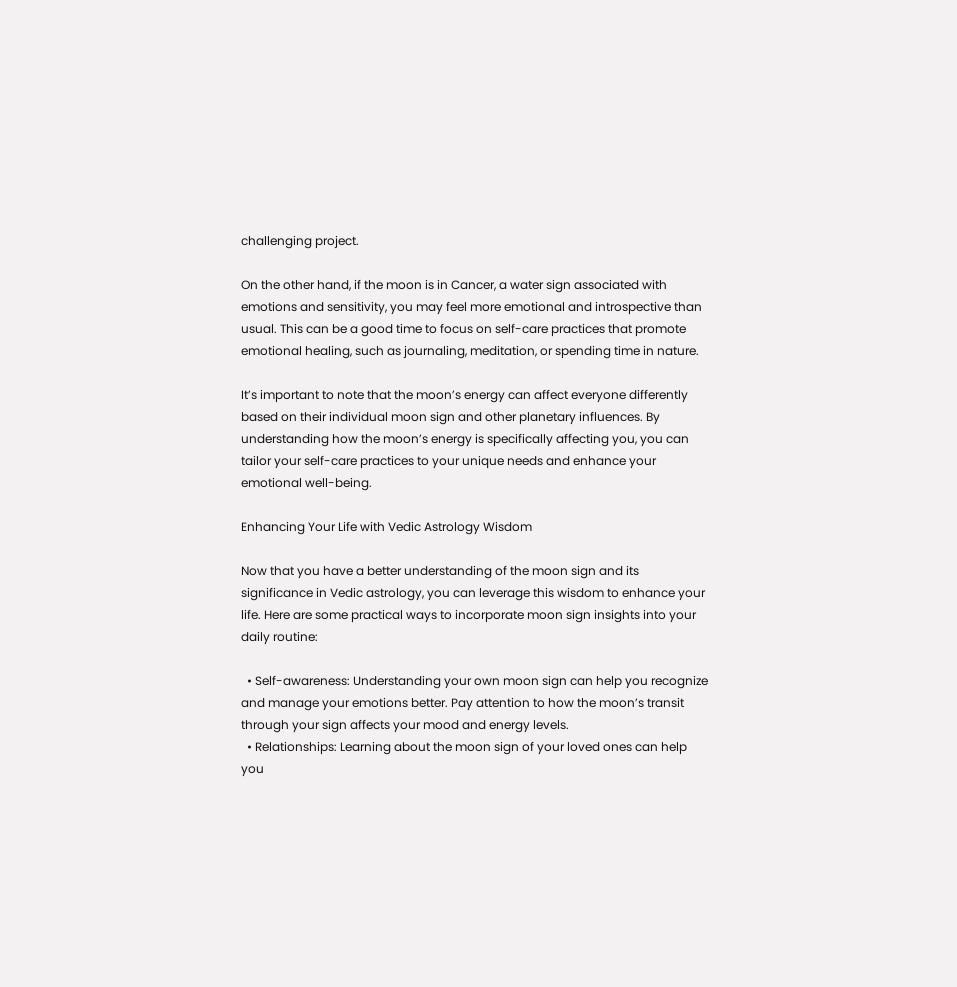challenging project.

On the other hand, if the moon is in Cancer, a water sign associated with emotions and sensitivity, you may feel more emotional and introspective than usual. This can be a good time to focus on self-care practices that promote emotional healing, such as journaling, meditation, or spending time in nature.

It’s important to note that the moon’s energy can affect everyone differently based on their individual moon sign and other planetary influences. By understanding how the moon’s energy is specifically affecting you, you can tailor your self-care practices to your unique needs and enhance your emotional well-being.

Enhancing Your Life with Vedic Astrology Wisdom

Now that you have a better understanding of the moon sign and its significance in Vedic astrology, you can leverage this wisdom to enhance your life. Here are some practical ways to incorporate moon sign insights into your daily routine:

  • Self-awareness: Understanding your own moon sign can help you recognize and manage your emotions better. Pay attention to how the moon’s transit through your sign affects your mood and energy levels.
  • Relationships: Learning about the moon sign of your loved ones can help you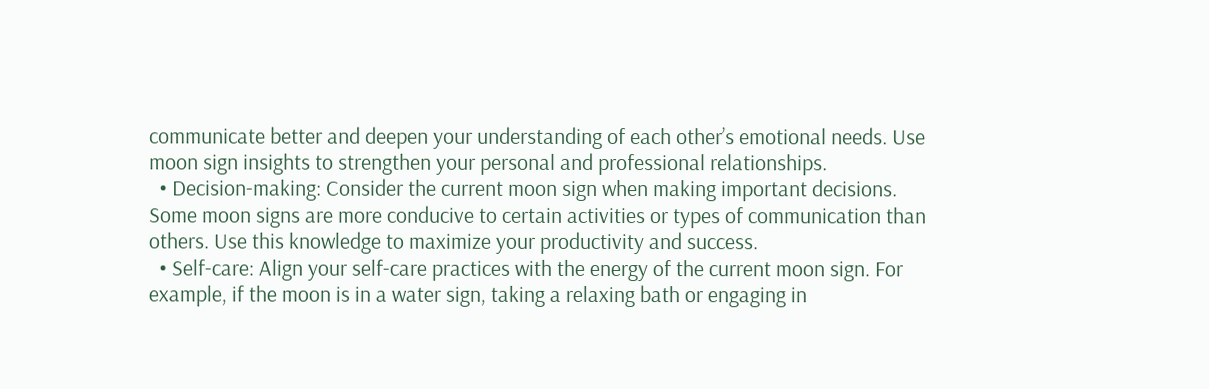communicate better and deepen your understanding of each other’s emotional needs. Use moon sign insights to strengthen your personal and professional relationships.
  • Decision-making: Consider the current moon sign when making important decisions. Some moon signs are more conducive to certain activities or types of communication than others. Use this knowledge to maximize your productivity and success.
  • Self-care: Align your self-care practices with the energy of the current moon sign. For example, if the moon is in a water sign, taking a relaxing bath or engaging in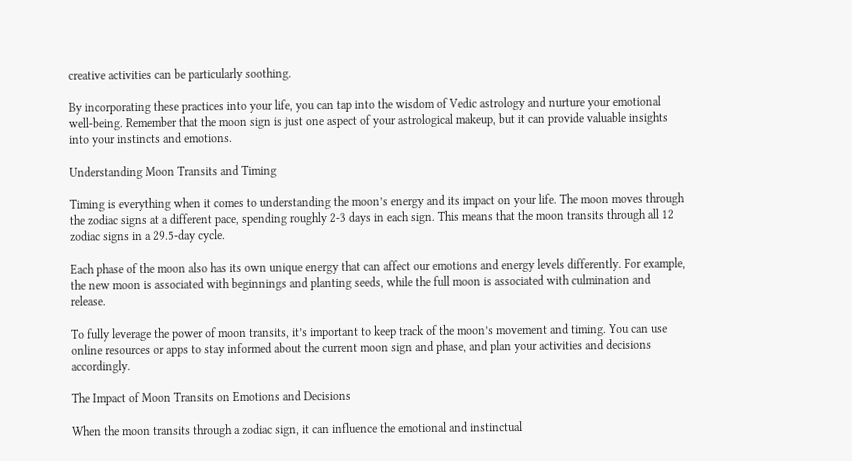creative activities can be particularly soothing.

By incorporating these practices into your life, you can tap into the wisdom of Vedic astrology and nurture your emotional well-being. Remember that the moon sign is just one aspect of your astrological makeup, but it can provide valuable insights into your instincts and emotions.

Understanding Moon Transits and Timing

Timing is everything when it comes to understanding the moon’s energy and its impact on your life. The moon moves through the zodiac signs at a different pace, spending roughly 2-3 days in each sign. This means that the moon transits through all 12 zodiac signs in a 29.5-day cycle.

Each phase of the moon also has its own unique energy that can affect our emotions and energy levels differently. For example, the new moon is associated with beginnings and planting seeds, while the full moon is associated with culmination and release.

To fully leverage the power of moon transits, it’s important to keep track of the moon’s movement and timing. You can use online resources or apps to stay informed about the current moon sign and phase, and plan your activities and decisions accordingly.

The Impact of Moon Transits on Emotions and Decisions

When the moon transits through a zodiac sign, it can influence the emotional and instinctual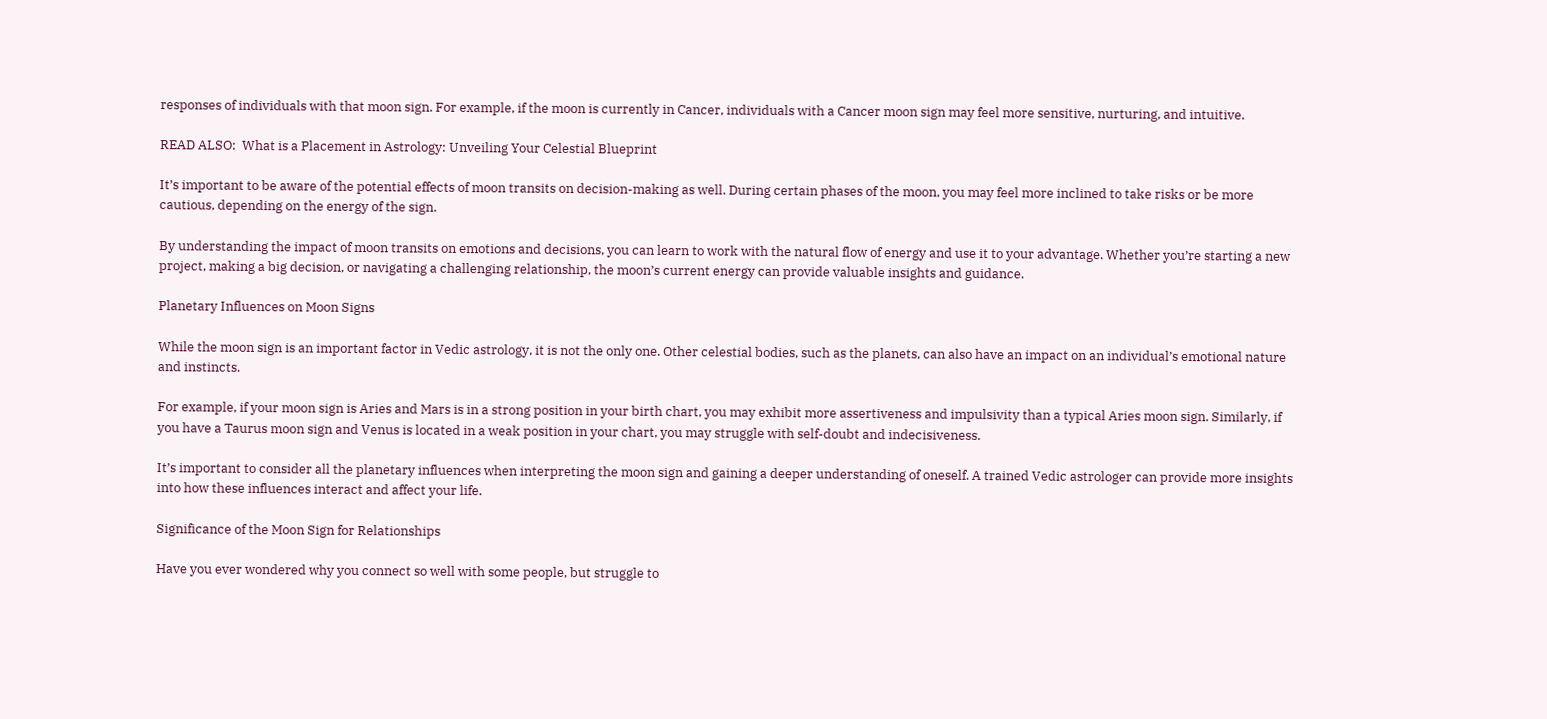responses of individuals with that moon sign. For example, if the moon is currently in Cancer, individuals with a Cancer moon sign may feel more sensitive, nurturing, and intuitive.

READ ALSO:  What is a Placement in Astrology: Unveiling Your Celestial Blueprint

It’s important to be aware of the potential effects of moon transits on decision-making as well. During certain phases of the moon, you may feel more inclined to take risks or be more cautious, depending on the energy of the sign.

By understanding the impact of moon transits on emotions and decisions, you can learn to work with the natural flow of energy and use it to your advantage. Whether you’re starting a new project, making a big decision, or navigating a challenging relationship, the moon’s current energy can provide valuable insights and guidance.

Planetary Influences on Moon Signs

While the moon sign is an important factor in Vedic astrology, it is not the only one. Other celestial bodies, such as the planets, can also have an impact on an individual’s emotional nature and instincts.

For example, if your moon sign is Aries and Mars is in a strong position in your birth chart, you may exhibit more assertiveness and impulsivity than a typical Aries moon sign. Similarly, if you have a Taurus moon sign and Venus is located in a weak position in your chart, you may struggle with self-doubt and indecisiveness.

It’s important to consider all the planetary influences when interpreting the moon sign and gaining a deeper understanding of oneself. A trained Vedic astrologer can provide more insights into how these influences interact and affect your life.

Significance of the Moon Sign for Relationships

Have you ever wondered why you connect so well with some people, but struggle to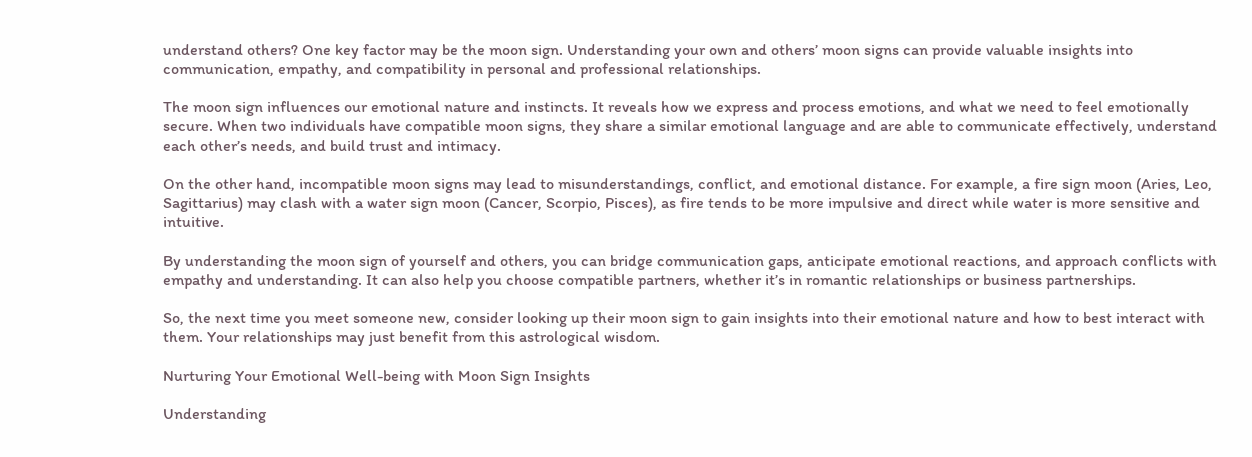understand others? One key factor may be the moon sign. Understanding your own and others’ moon signs can provide valuable insights into communication, empathy, and compatibility in personal and professional relationships.

The moon sign influences our emotional nature and instincts. It reveals how we express and process emotions, and what we need to feel emotionally secure. When two individuals have compatible moon signs, they share a similar emotional language and are able to communicate effectively, understand each other’s needs, and build trust and intimacy.

On the other hand, incompatible moon signs may lead to misunderstandings, conflict, and emotional distance. For example, a fire sign moon (Aries, Leo, Sagittarius) may clash with a water sign moon (Cancer, Scorpio, Pisces), as fire tends to be more impulsive and direct while water is more sensitive and intuitive.

By understanding the moon sign of yourself and others, you can bridge communication gaps, anticipate emotional reactions, and approach conflicts with empathy and understanding. It can also help you choose compatible partners, whether it’s in romantic relationships or business partnerships.

So, the next time you meet someone new, consider looking up their moon sign to gain insights into their emotional nature and how to best interact with them. Your relationships may just benefit from this astrological wisdom.

Nurturing Your Emotional Well-being with Moon Sign Insights

Understanding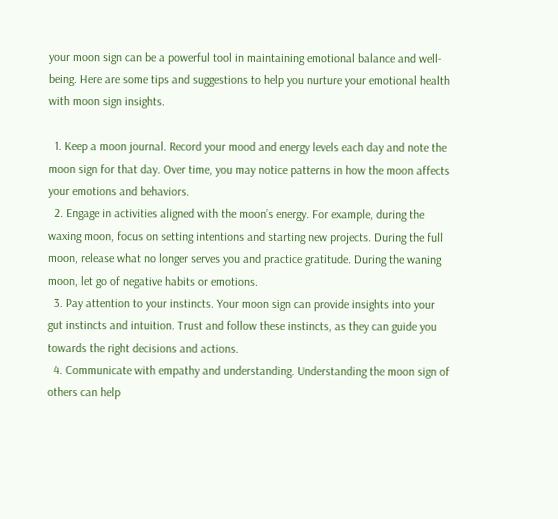your moon sign can be a powerful tool in maintaining emotional balance and well-being. Here are some tips and suggestions to help you nurture your emotional health with moon sign insights.

  1. Keep a moon journal. Record your mood and energy levels each day and note the moon sign for that day. Over time, you may notice patterns in how the moon affects your emotions and behaviors.
  2. Engage in activities aligned with the moon’s energy. For example, during the waxing moon, focus on setting intentions and starting new projects. During the full moon, release what no longer serves you and practice gratitude. During the waning moon, let go of negative habits or emotions.
  3. Pay attention to your instincts. Your moon sign can provide insights into your gut instincts and intuition. Trust and follow these instincts, as they can guide you towards the right decisions and actions.
  4. Communicate with empathy and understanding. Understanding the moon sign of others can help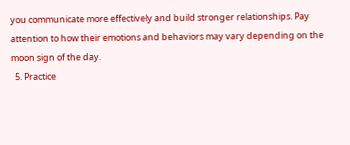you communicate more effectively and build stronger relationships. Pay attention to how their emotions and behaviors may vary depending on the moon sign of the day.
  5. Practice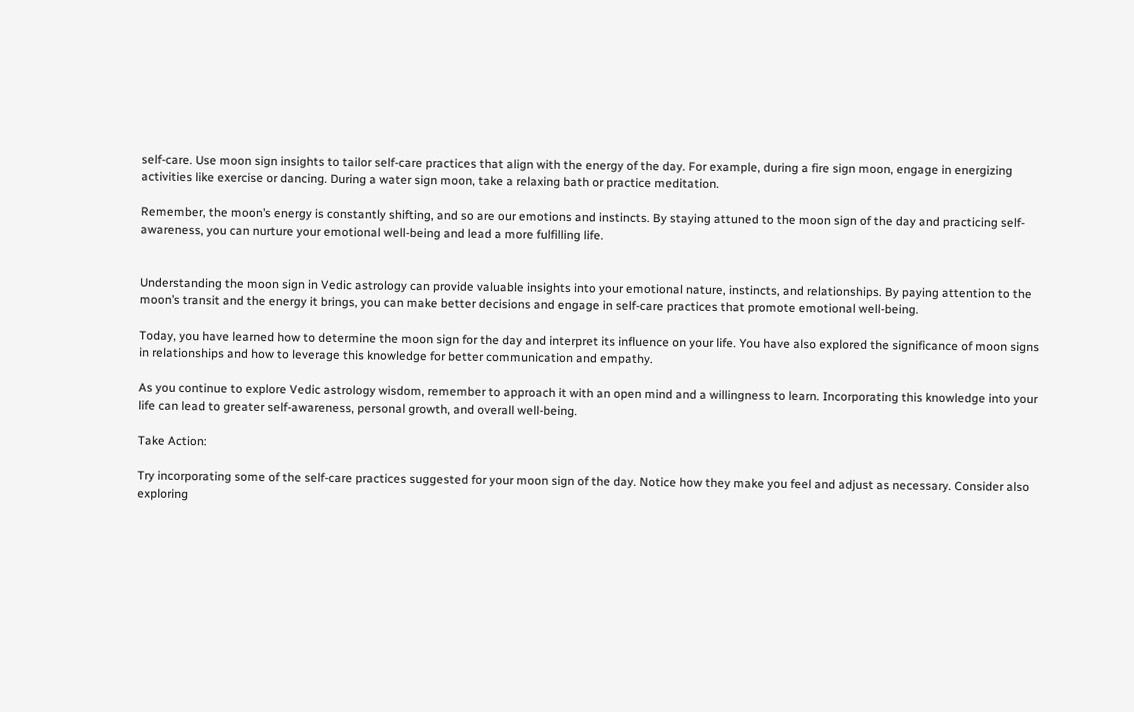self-care. Use moon sign insights to tailor self-care practices that align with the energy of the day. For example, during a fire sign moon, engage in energizing activities like exercise or dancing. During a water sign moon, take a relaxing bath or practice meditation.

Remember, the moon’s energy is constantly shifting, and so are our emotions and instincts. By staying attuned to the moon sign of the day and practicing self-awareness, you can nurture your emotional well-being and lead a more fulfilling life.


Understanding the moon sign in Vedic astrology can provide valuable insights into your emotional nature, instincts, and relationships. By paying attention to the moon’s transit and the energy it brings, you can make better decisions and engage in self-care practices that promote emotional well-being.

Today, you have learned how to determine the moon sign for the day and interpret its influence on your life. You have also explored the significance of moon signs in relationships and how to leverage this knowledge for better communication and empathy.

As you continue to explore Vedic astrology wisdom, remember to approach it with an open mind and a willingness to learn. Incorporating this knowledge into your life can lead to greater self-awareness, personal growth, and overall well-being.

Take Action:

Try incorporating some of the self-care practices suggested for your moon sign of the day. Notice how they make you feel and adjust as necessary. Consider also exploring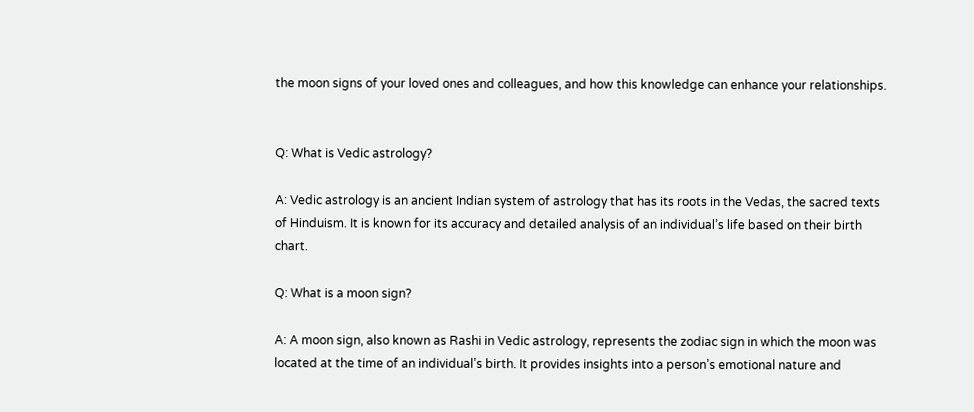the moon signs of your loved ones and colleagues, and how this knowledge can enhance your relationships.


Q: What is Vedic astrology?

A: Vedic astrology is an ancient Indian system of astrology that has its roots in the Vedas, the sacred texts of Hinduism. It is known for its accuracy and detailed analysis of an individual’s life based on their birth chart.

Q: What is a moon sign?

A: A moon sign, also known as Rashi in Vedic astrology, represents the zodiac sign in which the moon was located at the time of an individual’s birth. It provides insights into a person’s emotional nature and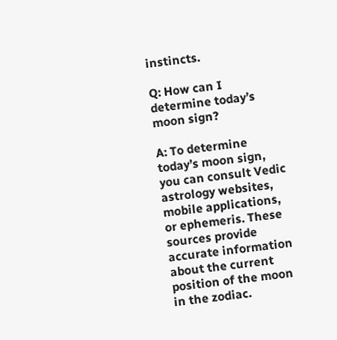instincts.

Q: How can I determine today’s moon sign?

A: To determine today’s moon sign, you can consult Vedic astrology websites, mobile applications, or ephemeris. These sources provide accurate information about the current position of the moon in the zodiac.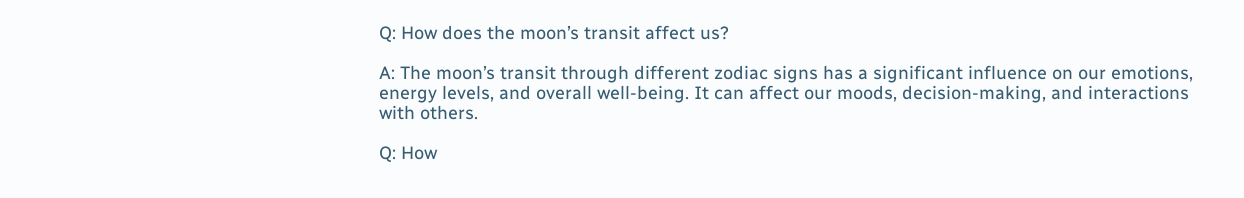Q: How does the moon’s transit affect us?

A: The moon’s transit through different zodiac signs has a significant influence on our emotions, energy levels, and overall well-being. It can affect our moods, decision-making, and interactions with others.

Q: How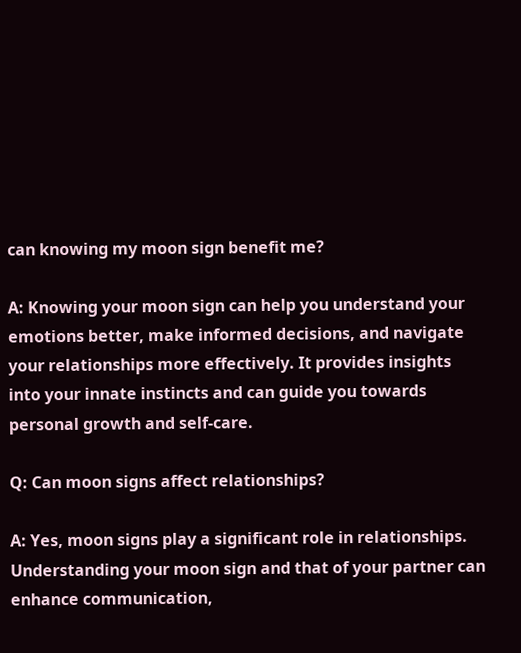can knowing my moon sign benefit me?

A: Knowing your moon sign can help you understand your emotions better, make informed decisions, and navigate your relationships more effectively. It provides insights into your innate instincts and can guide you towards personal growth and self-care.

Q: Can moon signs affect relationships?

A: Yes, moon signs play a significant role in relationships. Understanding your moon sign and that of your partner can enhance communication,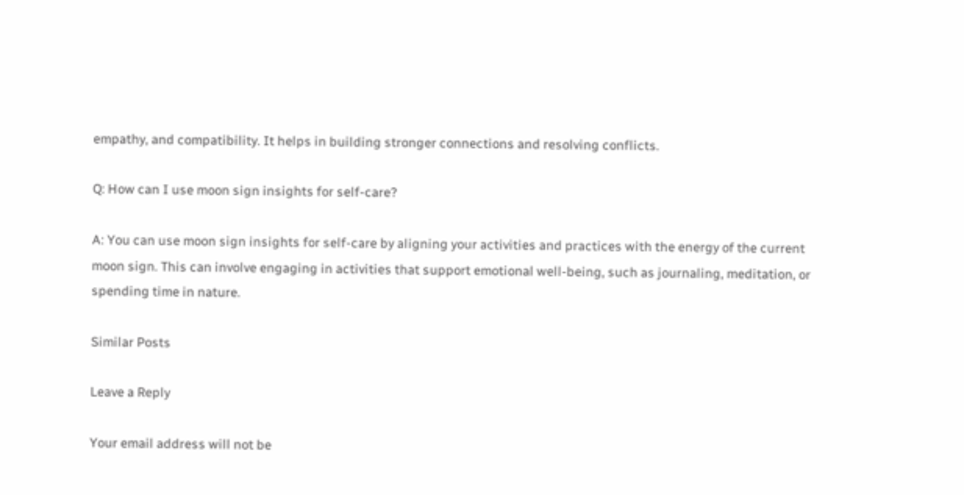empathy, and compatibility. It helps in building stronger connections and resolving conflicts.

Q: How can I use moon sign insights for self-care?

A: You can use moon sign insights for self-care by aligning your activities and practices with the energy of the current moon sign. This can involve engaging in activities that support emotional well-being, such as journaling, meditation, or spending time in nature.

Similar Posts

Leave a Reply

Your email address will not be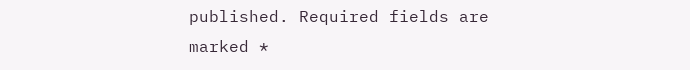published. Required fields are marked *